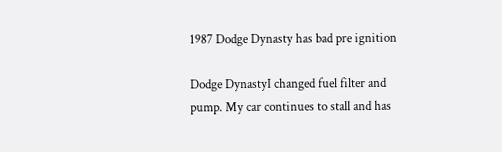1987 Dodge Dynasty has bad pre ignition

Dodge DynastyI changed fuel filter and pump. My car continues to stall and has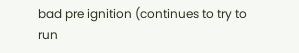bad pre ignition (continues to try to run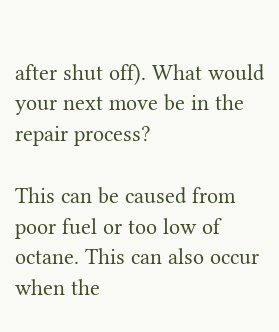after shut off). What would your next move be in the repair process?

This can be caused from poor fuel or too low of octane. This can also occur when the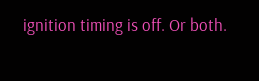ignition timing is off. Or both.